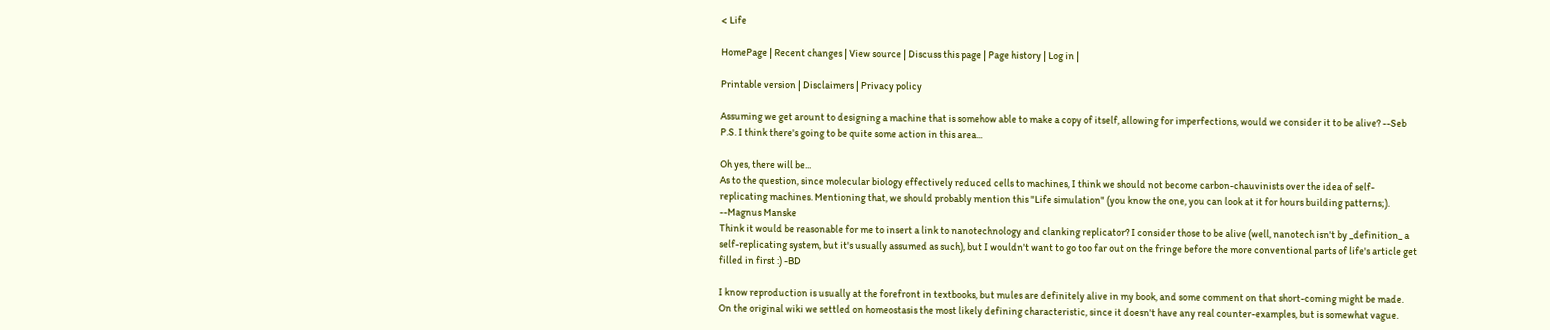< Life

HomePage | Recent changes | View source | Discuss this page | Page history | Log in |

Printable version | Disclaimers | Privacy policy

Assuming we get arount to designing a machine that is somehow able to make a copy of itself, allowing for imperfections, would we consider it to be alive? --Seb P.S. I think there's going to be quite some action in this area...

Oh yes, there will be...
As to the question, since molecular biology effectively reduced cells to machines, I think we should not become carbon-chauvinists over the idea of self-replicating machines. Mentioning that, we should probably mention this "Life simulation" (you know the one, you can look at it for hours building patterns;). --Magnus Manske
Think it would be reasonable for me to insert a link to nanotechnology and clanking replicator? I consider those to be alive (well, nanotech isn't by _definition_ a self-replicating system, but it's usually assumed as such), but I wouldn't want to go too far out on the fringe before the more conventional parts of life's article get filled in first :) -BD

I know reproduction is usually at the forefront in textbooks, but mules are definitely alive in my book, and some comment on that short-coming might be made. On the original wiki we settled on homeostasis the most likely defining characteristic, since it doesn't have any real counter-examples, but is somewhat vague.